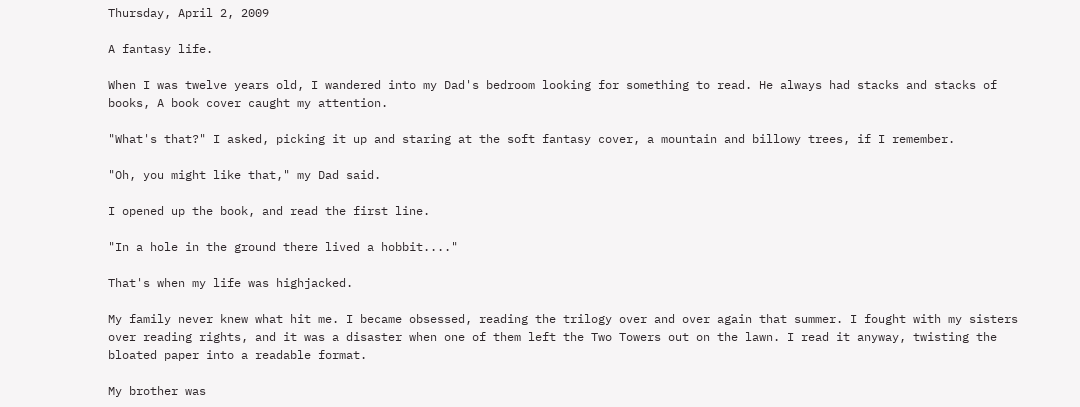Thursday, April 2, 2009

A fantasy life.

When I was twelve years old, I wandered into my Dad's bedroom looking for something to read. He always had stacks and stacks of books, A book cover caught my attention.

"What's that?" I asked, picking it up and staring at the soft fantasy cover, a mountain and billowy trees, if I remember.

"Oh, you might like that," my Dad said.

I opened up the book, and read the first line.

"In a hole in the ground there lived a hobbit...."

That's when my life was highjacked.

My family never knew what hit me. I became obsessed, reading the trilogy over and over again that summer. I fought with my sisters over reading rights, and it was a disaster when one of them left the Two Towers out on the lawn. I read it anyway, twisting the bloated paper into a readable format.

My brother was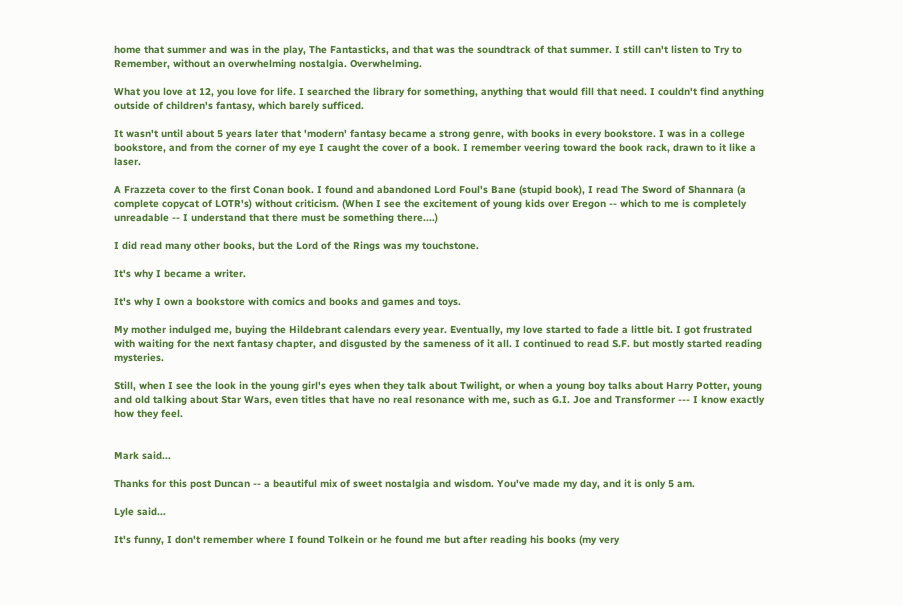home that summer and was in the play, The Fantasticks, and that was the soundtrack of that summer. I still can't listen to Try to Remember, without an overwhelming nostalgia. Overwhelming.

What you love at 12, you love for life. I searched the library for something, anything that would fill that need. I couldn't find anything outside of children's fantasy, which barely sufficed.

It wasn't until about 5 years later that 'modern' fantasy became a strong genre, with books in every bookstore. I was in a college bookstore, and from the corner of my eye I caught the cover of a book. I remember veering toward the book rack, drawn to it like a laser.

A Frazzeta cover to the first Conan book. I found and abandoned Lord Foul's Bane (stupid book), I read The Sword of Shannara (a complete copycat of LOTR's) without criticism. (When I see the excitement of young kids over Eregon -- which to me is completely unreadable -- I understand that there must be something there....)

I did read many other books, but the Lord of the Rings was my touchstone.

It's why I became a writer.

It's why I own a bookstore with comics and books and games and toys.

My mother indulged me, buying the Hildebrant calendars every year. Eventually, my love started to fade a little bit. I got frustrated with waiting for the next fantasy chapter, and disgusted by the sameness of it all. I continued to read S.F. but mostly started reading mysteries.

Still, when I see the look in the young girl's eyes when they talk about Twilight, or when a young boy talks about Harry Potter, young and old talking about Star Wars, even titles that have no real resonance with me, such as G.I. Joe and Transformer --- I know exactly how they feel.


Mark said...

Thanks for this post Duncan -- a beautiful mix of sweet nostalgia and wisdom. You've made my day, and it is only 5 am.

Lyle said...

It's funny, I don't remember where I found Tolkein or he found me but after reading his books (my very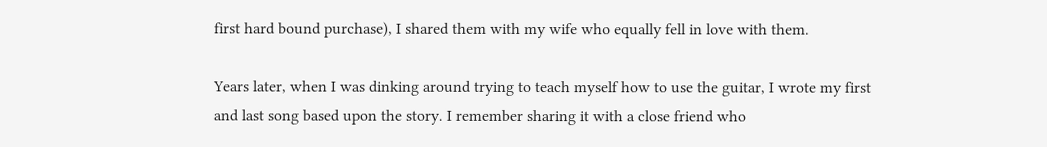first hard bound purchase), I shared them with my wife who equally fell in love with them.

Years later, when I was dinking around trying to teach myself how to use the guitar, I wrote my first and last song based upon the story. I remember sharing it with a close friend who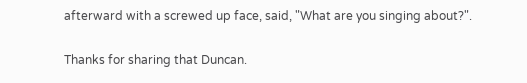afterward with a screwed up face, said, "What are you singing about?".

Thanks for sharing that Duncan.